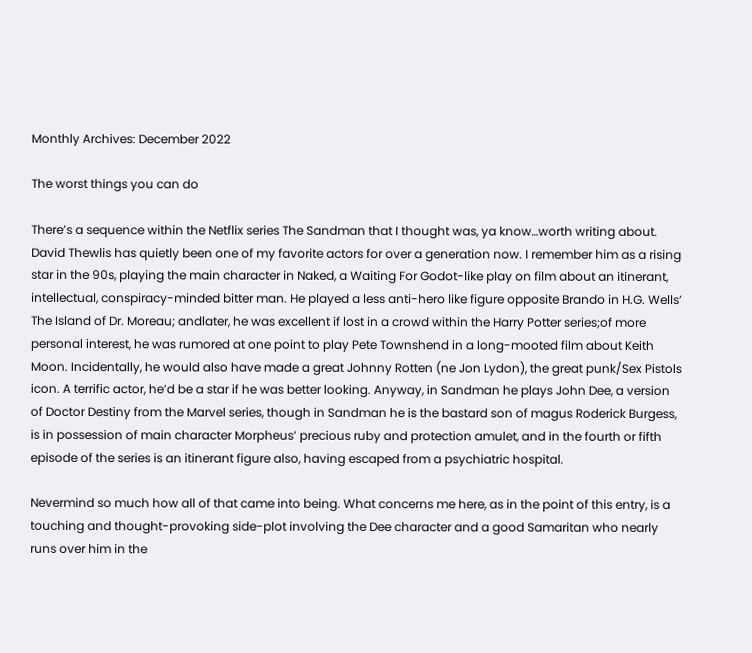Monthly Archives: December 2022

The worst things you can do

There’s a sequence within the Netflix series The Sandman that I thought was, ya know…worth writing about. David Thewlis has quietly been one of my favorite actors for over a generation now. I remember him as a rising star in the 90s, playing the main character in Naked, a Waiting For Godot-like play on film about an itinerant, intellectual, conspiracy-minded bitter man. He played a less anti-hero like figure opposite Brando in H.G. Wells’ The Island of Dr. Moreau; andlater, he was excellent if lost in a crowd within the Harry Potter series;of more personal interest, he was rumored at one point to play Pete Townshend in a long-mooted film about Keith Moon. Incidentally, he would also have made a great Johnny Rotten (ne Jon Lydon), the great punk/Sex Pistols icon. A terrific actor, he’d be a star if he was better looking. Anyway, in Sandman he plays John Dee, a version of Doctor Destiny from the Marvel series, though in Sandman he is the bastard son of magus Roderick Burgess, is in possession of main character Morpheus’ precious ruby and protection amulet, and in the fourth or fifth episode of the series is an itinerant figure also, having escaped from a psychiatric hospital.

Nevermind so much how all of that came into being. What concerns me here, as in the point of this entry, is a touching and thought-provoking side-plot involving the Dee character and a good Samaritan who nearly runs over him in the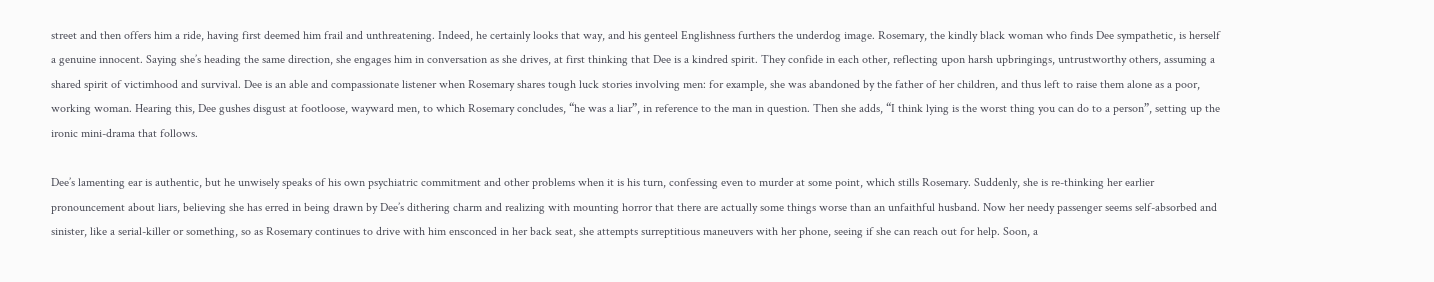street and then offers him a ride, having first deemed him frail and unthreatening. Indeed, he certainly looks that way, and his genteel Englishness furthers the underdog image. Rosemary, the kindly black woman who finds Dee sympathetic, is herself a genuine innocent. Saying she’s heading the same direction, she engages him in conversation as she drives, at first thinking that Dee is a kindred spirit. They confide in each other, reflecting upon harsh upbringings, untrustworthy others, assuming a shared spirit of victimhood and survival. Dee is an able and compassionate listener when Rosemary shares tough luck stories involving men: for example, she was abandoned by the father of her children, and thus left to raise them alone as a poor, working woman. Hearing this, Dee gushes disgust at footloose, wayward men, to which Rosemary concludes, “he was a liar”, in reference to the man in question. Then she adds, “I think lying is the worst thing you can do to a person”, setting up the ironic mini-drama that follows.

Dee’s lamenting ear is authentic, but he unwisely speaks of his own psychiatric commitment and other problems when it is his turn, confessing even to murder at some point, which stills Rosemary. Suddenly, she is re-thinking her earlier pronouncement about liars, believing she has erred in being drawn by Dee’s dithering charm and realizing with mounting horror that there are actually some things worse than an unfaithful husband. Now her needy passenger seems self-absorbed and sinister, like a serial-killer or something, so as Rosemary continues to drive with him ensconced in her back seat, she attempts surreptitious maneuvers with her phone, seeing if she can reach out for help. Soon, a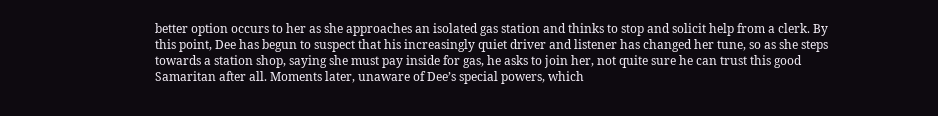better option occurs to her as she approaches an isolated gas station and thinks to stop and solicit help from a clerk. By this point, Dee has begun to suspect that his increasingly quiet driver and listener has changed her tune, so as she steps towards a station shop, saying she must pay inside for gas, he asks to join her, not quite sure he can trust this good Samaritan after all. Moments later, unaware of Dee’s special powers, which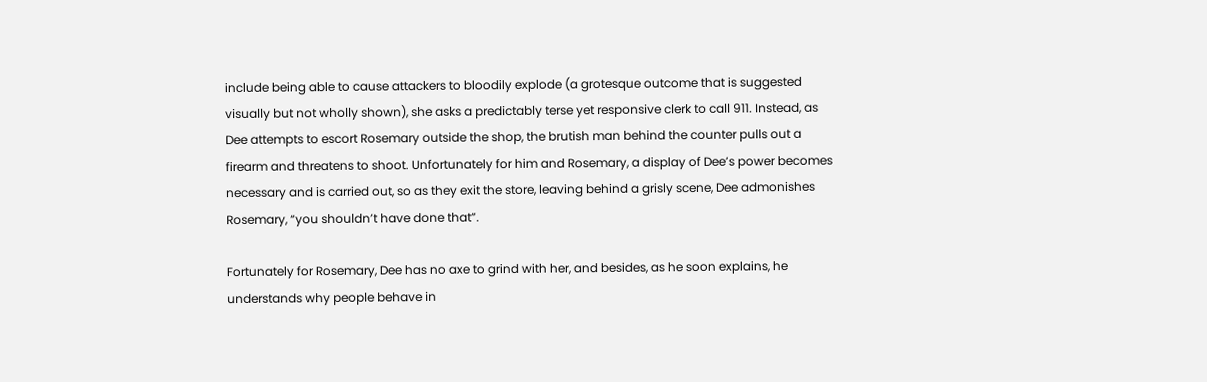include being able to cause attackers to bloodily explode (a grotesque outcome that is suggested visually but not wholly shown), she asks a predictably terse yet responsive clerk to call 911. Instead, as Dee attempts to escort Rosemary outside the shop, the brutish man behind the counter pulls out a firearm and threatens to shoot. Unfortunately for him and Rosemary, a display of Dee’s power becomes necessary and is carried out, so as they exit the store, leaving behind a grisly scene, Dee admonishes Rosemary, “you shouldn’t have done that”.

Fortunately for Rosemary, Dee has no axe to grind with her, and besides, as he soon explains, he understands why people behave in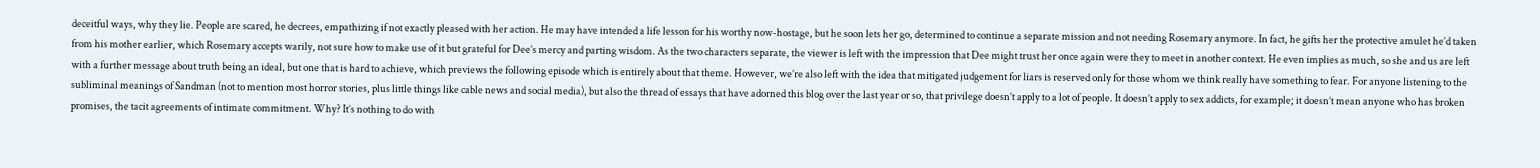deceitful ways, why they lie. People are scared, he decrees, empathizing if not exactly pleased with her action. He may have intended a life lesson for his worthy now-hostage, but he soon lets her go, determined to continue a separate mission and not needing Rosemary anymore. In fact, he gifts her the protective amulet he’d taken from his mother earlier, which Rosemary accepts warily, not sure how to make use of it but grateful for Dee’s mercy and parting wisdom. As the two characters separate, the viewer is left with the impression that Dee might trust her once again were they to meet in another context. He even implies as much, so she and us are left with a further message about truth being an ideal, but one that is hard to achieve, which previews the following episode which is entirely about that theme. However, we’re also left with the idea that mitigated judgement for liars is reserved only for those whom we think really have something to fear. For anyone listening to the subliminal meanings of Sandman (not to mention most horror stories, plus little things like cable news and social media), but also the thread of essays that have adorned this blog over the last year or so, that privilege doesn’t apply to a lot of people. It doesn’t apply to sex addicts, for example; it doesn’t mean anyone who has broken promises, the tacit agreements of intimate commitment. Why? It’s nothing to do with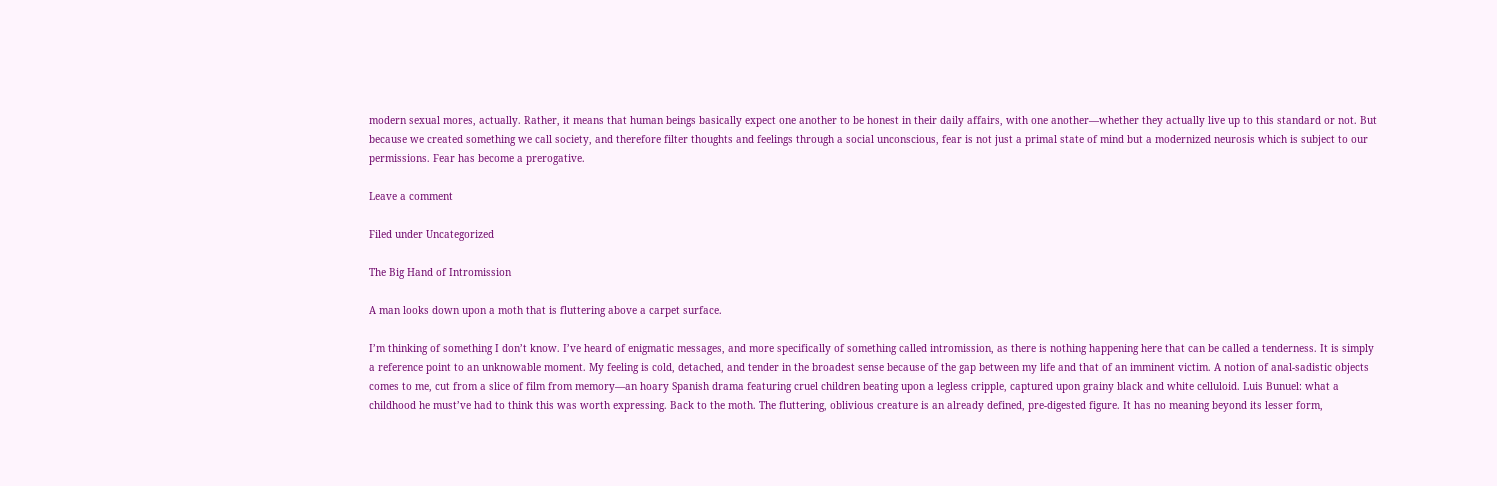modern sexual mores, actually. Rather, it means that human beings basically expect one another to be honest in their daily affairs, with one another—whether they actually live up to this standard or not. But because we created something we call society, and therefore filter thoughts and feelings through a social unconscious, fear is not just a primal state of mind but a modernized neurosis which is subject to our permissions. Fear has become a prerogative.

Leave a comment

Filed under Uncategorized

The Big Hand of Intromission

A man looks down upon a moth that is fluttering above a carpet surface.

I’m thinking of something I don’t know. I’ve heard of enigmatic messages, and more specifically of something called intromission, as there is nothing happening here that can be called a tenderness. It is simply a reference point to an unknowable moment. My feeling is cold, detached, and tender in the broadest sense because of the gap between my life and that of an imminent victim. A notion of anal-sadistic objects comes to me, cut from a slice of film from memory—an hoary Spanish drama featuring cruel children beating upon a legless cripple, captured upon grainy black and white celluloid. Luis Bunuel: what a childhood he must’ve had to think this was worth expressing. Back to the moth. The fluttering, oblivious creature is an already defined, pre-digested figure. It has no meaning beyond its lesser form,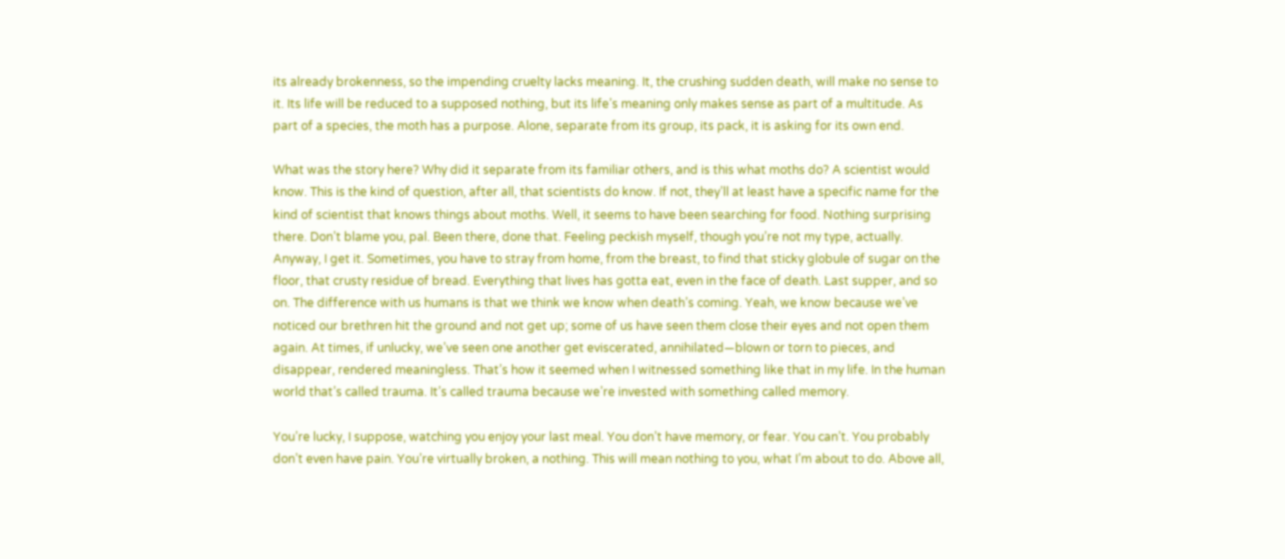its already brokenness, so the impending cruelty lacks meaning. It, the crushing sudden death, will make no sense to it. Its life will be reduced to a supposed nothing, but its life’s meaning only makes sense as part of a multitude. As part of a species, the moth has a purpose. Alone, separate from its group, its pack, it is asking for its own end.

What was the story here? Why did it separate from its familiar others, and is this what moths do? A scientist would know. This is the kind of question, after all, that scientists do know. If not, they’ll at least have a specific name for the kind of scientist that knows things about moths. Well, it seems to have been searching for food. Nothing surprising there. Don’t blame you, pal. Been there, done that. Feeling peckish myself, though you’re not my type, actually. Anyway, I get it. Sometimes, you have to stray from home, from the breast, to find that sticky globule of sugar on the floor, that crusty residue of bread. Everything that lives has gotta eat, even in the face of death. Last supper, and so on. The difference with us humans is that we think we know when death’s coming. Yeah, we know because we’ve noticed our brethren hit the ground and not get up; some of us have seen them close their eyes and not open them again. At times, if unlucky, we’ve seen one another get eviscerated, annihilated—blown or torn to pieces, and disappear, rendered meaningless. That’s how it seemed when I witnessed something like that in my life. In the human world that’s called trauma. It’s called trauma because we’re invested with something called memory.

You’re lucky, I suppose, watching you enjoy your last meal. You don’t have memory, or fear. You can’t. You probably don’t even have pain. You’re virtually broken, a nothing. This will mean nothing to you, what I’m about to do. Above all,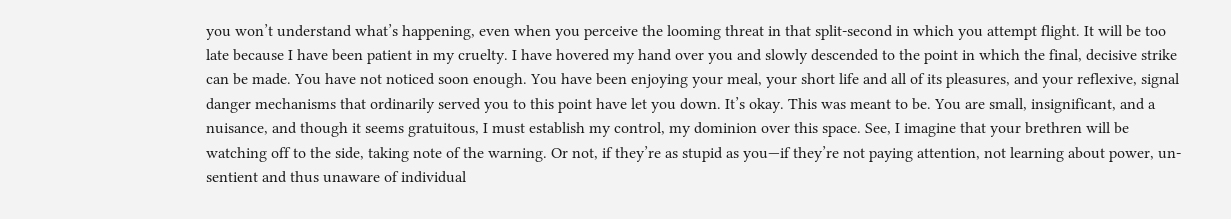you won’t understand what’s happening, even when you perceive the looming threat in that split-second in which you attempt flight. It will be too late because I have been patient in my cruelty. I have hovered my hand over you and slowly descended to the point in which the final, decisive strike can be made. You have not noticed soon enough. You have been enjoying your meal, your short life and all of its pleasures, and your reflexive, signal danger mechanisms that ordinarily served you to this point have let you down. It’s okay. This was meant to be. You are small, insignificant, and a nuisance, and though it seems gratuitous, I must establish my control, my dominion over this space. See, I imagine that your brethren will be watching off to the side, taking note of the warning. Or not, if they’re as stupid as you—if they’re not paying attention, not learning about power, un-sentient and thus unaware of individual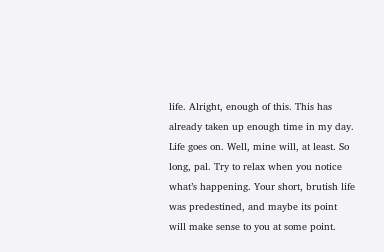life. Alright, enough of this. This has already taken up enough time in my day. Life goes on. Well, mine will, at least. So long, pal. Try to relax when you notice what’s happening. Your short, brutish life was predestined, and maybe its point will make sense to you at some point.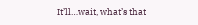It’ll…wait, what’s that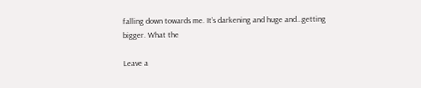falling down towards me. It’s darkening and huge and…getting bigger. What the

Leave a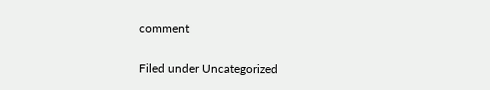comment

Filed under Uncategorized